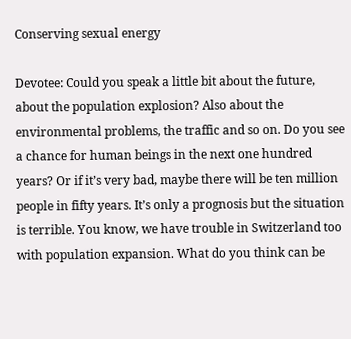Conserving sexual energy

Devotee: Could you speak a little bit about the future, about the population explosion? Also about the environmental problems, the traffic and so on. Do you see a chance for human beings in the next one hundred years? Or if it’s very bad, maybe there will be ten million people in fifty years. It’s only a prognosis but the situation is terrible. You know, we have trouble in Switzerland too with population expansion. What do you think can be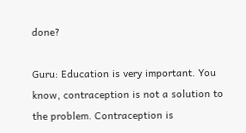done?

Guru: Education is very important. You know, contraception is not a solution to the problem. Contraception is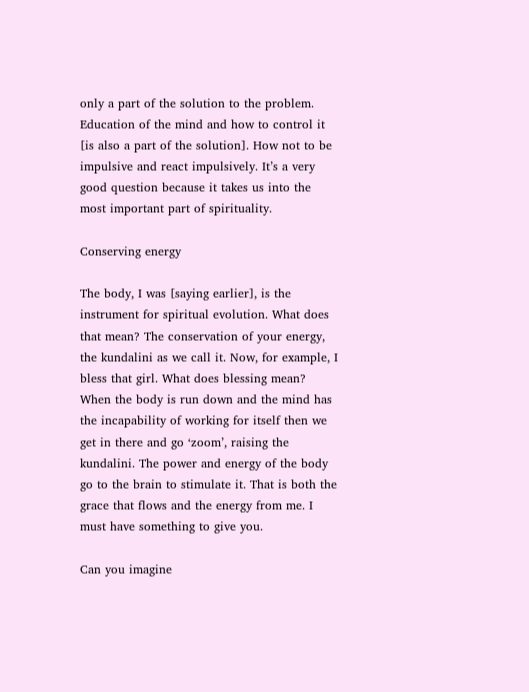only a part of the solution to the problem. Education of the mind and how to control it [is also a part of the solution]. How not to be impulsive and react impulsively. It’s a very good question because it takes us into the most important part of spirituality.

Conserving energy

The body, I was [saying earlier], is the instrument for spiritual evolution. What does that mean? The conservation of your energy, the kundalini as we call it. Now, for example, I bless that girl. What does blessing mean? When the body is run down and the mind has the incapability of working for itself then we get in there and go ‘zoom’, raising the kundalini. The power and energy of the body go to the brain to stimulate it. That is both the grace that flows and the energy from me. I must have something to give you.

Can you imagine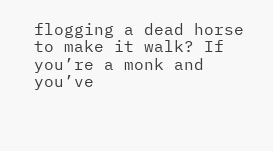flogging a dead horse to make it walk? If you’re a monk and you’ve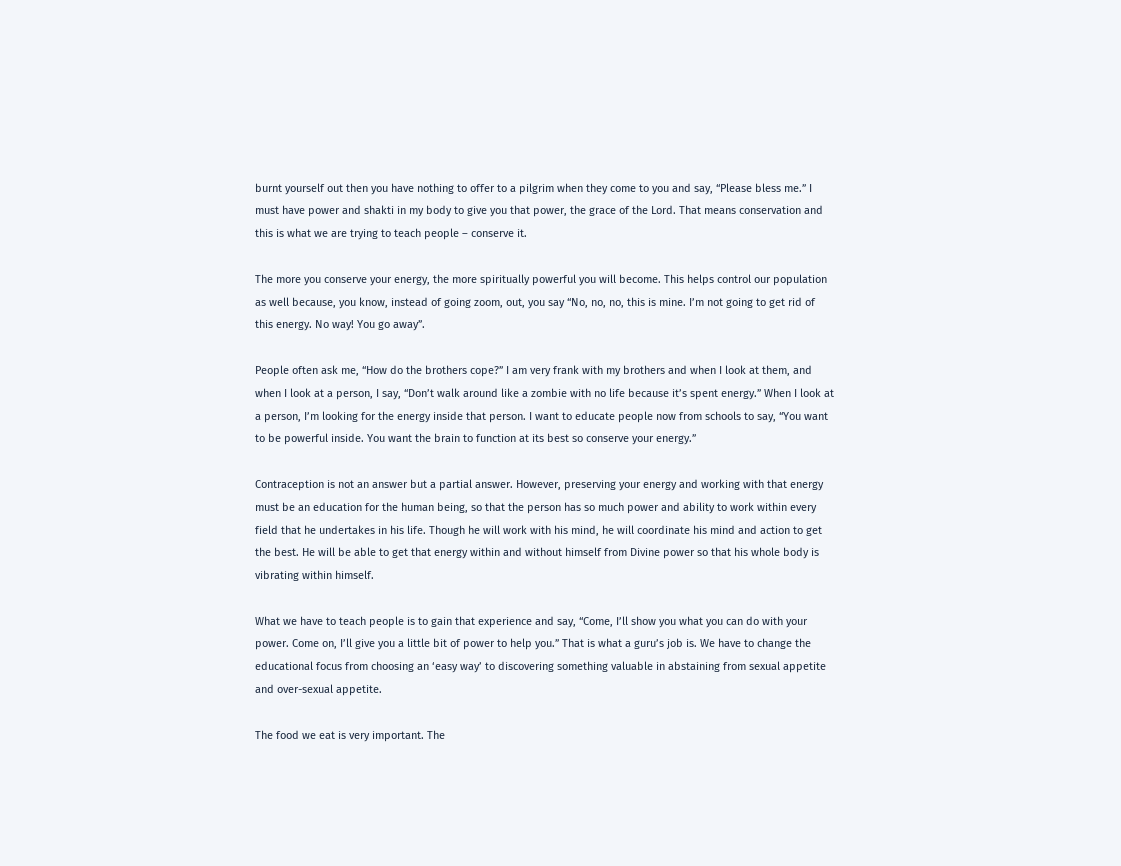burnt yourself out then you have nothing to offer to a pilgrim when they come to you and say, “Please bless me.” I must have power and shakti in my body to give you that power, the grace of the Lord. That means conservation and this is what we are trying to teach people – conserve it.

The more you conserve your energy, the more spiritually powerful you will become. This helps control our population as well because, you know, instead of going zoom, out, you say “No, no, no, this is mine. I’m not going to get rid of this energy. No way! You go away”.

People often ask me, “How do the brothers cope?” I am very frank with my brothers and when I look at them, and when I look at a person, I say, “Don’t walk around like a zombie with no life because it’s spent energy.” When I look at a person, I’m looking for the energy inside that person. I want to educate people now from schools to say, “You want to be powerful inside. You want the brain to function at its best so conserve your energy.”

Contraception is not an answer but a partial answer. However, preserving your energy and working with that energy must be an education for the human being, so that the person has so much power and ability to work within every field that he undertakes in his life. Though he will work with his mind, he will coordinate his mind and action to get the best. He will be able to get that energy within and without himself from Divine power so that his whole body is vibrating within himself.

What we have to teach people is to gain that experience and say, “Come, I’ll show you what you can do with your power. Come on, I’ll give you a little bit of power to help you.” That is what a guru’s job is. We have to change the educational focus from choosing an ‘easy way’ to discovering something valuable in abstaining from sexual appetite and over-sexual appetite.

The food we eat is very important. The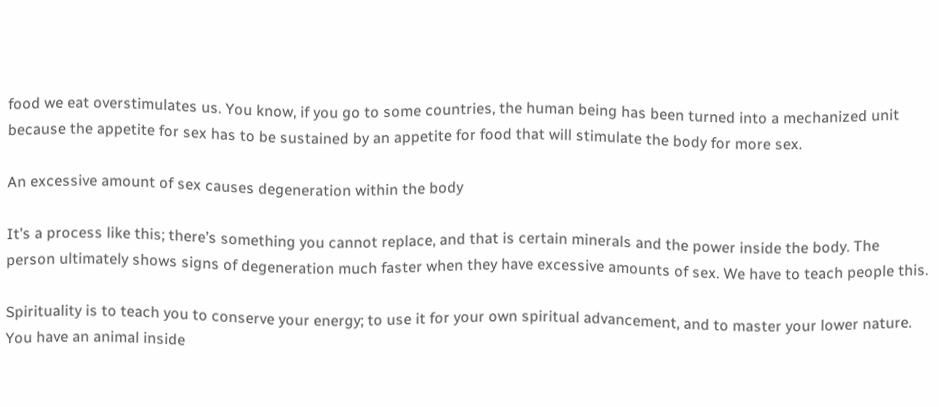food we eat overstimulates us. You know, if you go to some countries, the human being has been turned into a mechanized unit because the appetite for sex has to be sustained by an appetite for food that will stimulate the body for more sex.

An excessive amount of sex causes degeneration within the body

It’s a process like this; there’s something you cannot replace, and that is certain minerals and the power inside the body. The person ultimately shows signs of degeneration much faster when they have excessive amounts of sex. We have to teach people this.

Spirituality is to teach you to conserve your energy; to use it for your own spiritual advancement, and to master your lower nature. You have an animal inside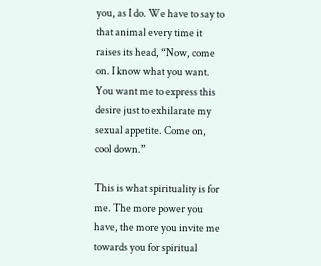you, as I do. We have to say to that animal every time it raises its head, “Now, come on. I know what you want. You want me to express this desire just to exhilarate my sexual appetite. Come on, cool down.”

This is what spirituality is for me. The more power you have, the more you invite me towards you for spiritual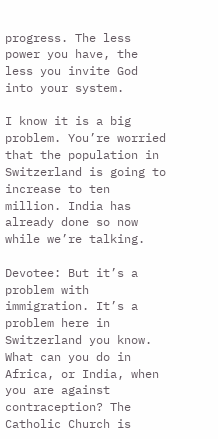progress. The less power you have, the less you invite God into your system.

I know it is a big problem. You’re worried that the population in Switzerland is going to increase to ten million. India has already done so now while we’re talking.

Devotee: But it’s a problem with immigration. It’s a problem here in Switzerland you know. What can you do in Africa, or India, when you are against contraception? The Catholic Church is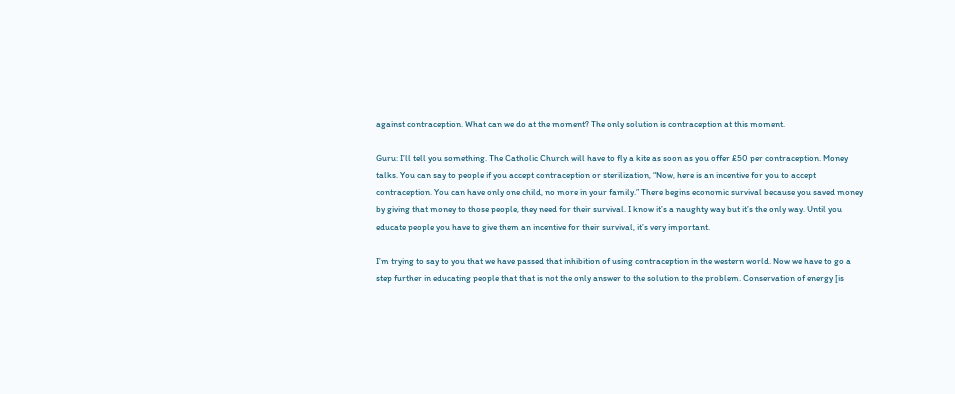against contraception. What can we do at the moment? The only solution is contraception at this moment.

Guru: I’ll tell you something. The Catholic Church will have to fly a kite as soon as you offer £50 per contraception. Money talks. You can say to people if you accept contraception or sterilization, “Now, here is an incentive for you to accept contraception. You can have only one child, no more in your family.” There begins economic survival because you saved money by giving that money to those people, they need for their survival. I know it’s a naughty way but it’s the only way. Until you educate people you have to give them an incentive for their survival, it’s very important.

I’m trying to say to you that we have passed that inhibition of using contraception in the western world. Now we have to go a step further in educating people that that is not the only answer to the solution to the problem. Conservation of energy [is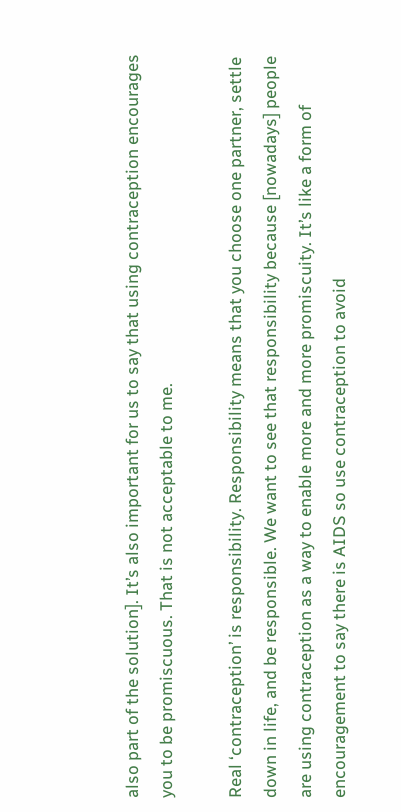also part of the solution]. It’s also important for us to say that using contraception encourages you to be promiscuous. That is not acceptable to me.

Real ‘contraception’ is responsibility. Responsibility means that you choose one partner, settle down in life, and be responsible. We want to see that responsibility because [nowadays] people are using contraception as a way to enable more and more promiscuity. It’s like a form of encouragement to say there is AIDS so use contraception to avoid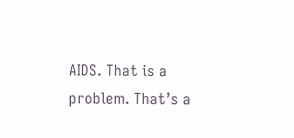AIDS. That is a problem. That’s a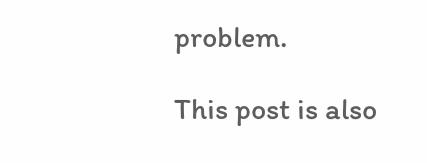problem.

This post is also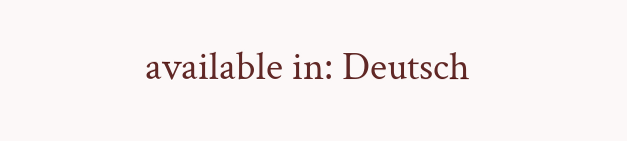available in: Deutsch